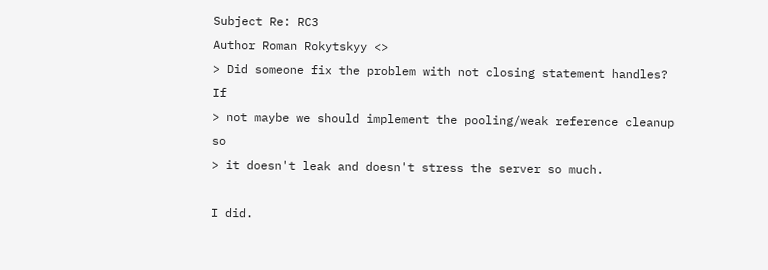Subject Re: RC3
Author Roman Rokytskyy <>
> Did someone fix the problem with not closing statement handles? If
> not maybe we should implement the pooling/weak reference cleanup so
> it doesn't leak and doesn't stress the server so much.

I did.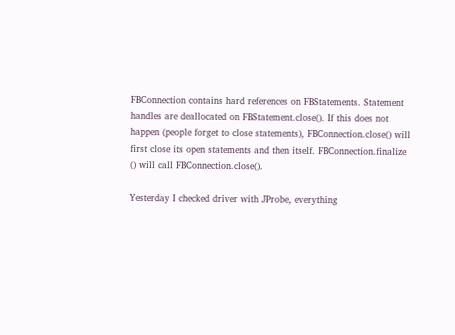FBConnection contains hard references on FBStatements. Statement
handles are deallocated on FBStatement.close(). If this does not
happen (people forget to close statements), FBConnection.close() will
first close its open statements and then itself. FBConnection.finalize
() will call FBConnection.close().

Yesterday I checked driver with JProbe, everything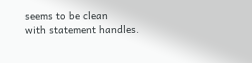seems to be clean
with statement handles.